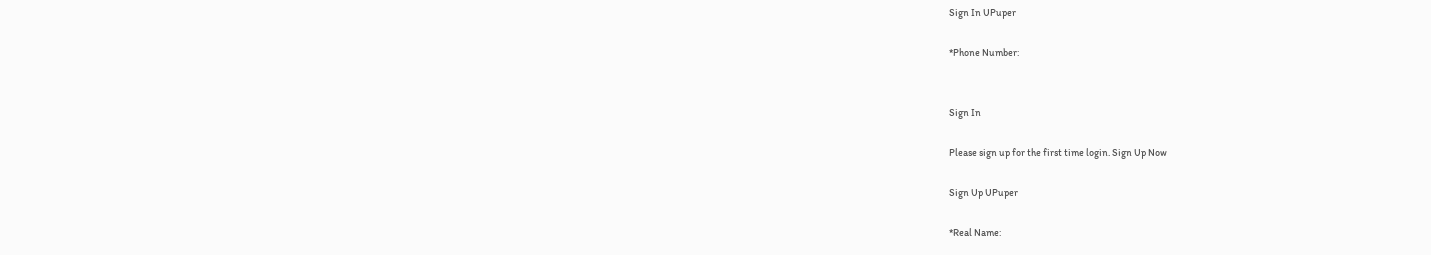Sign In UPuper

*Phone Number:


Sign In

Please sign up for the first time login. Sign Up Now

Sign Up UPuper

*Real Name: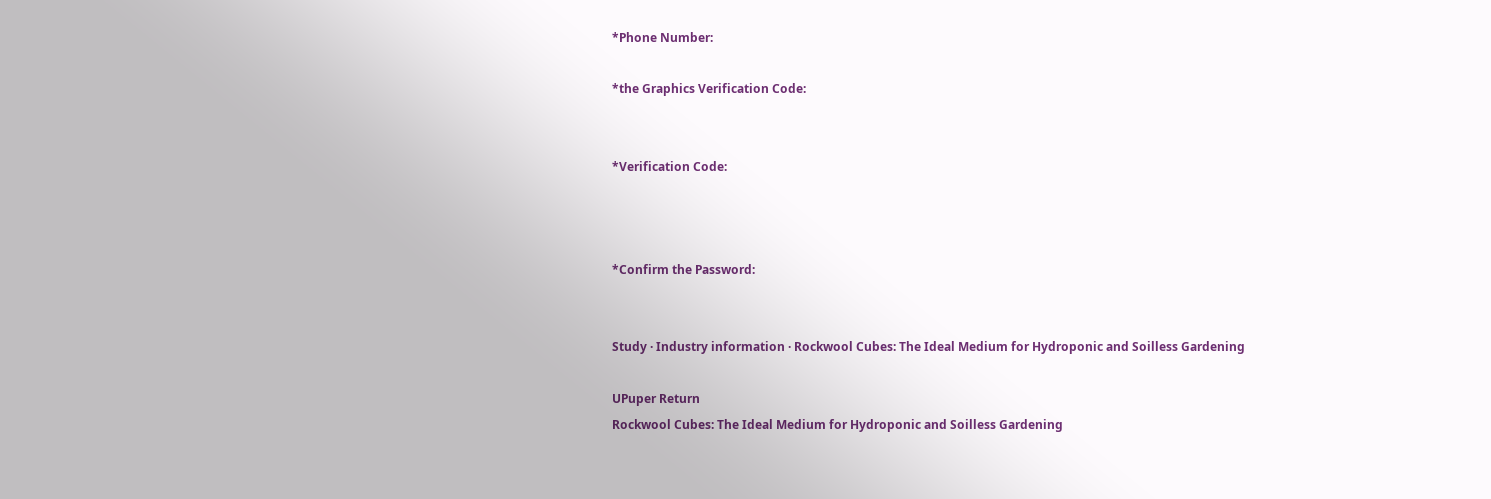*Phone Number:

*the Graphics Verification Code:


*Verification Code:



*Confirm the Password:


Study · Industry information · Rockwool Cubes: The Ideal Medium for Hydroponic and Soilless Gardening

UPuper Return
Rockwool Cubes: The Ideal Medium for Hydroponic and Soilless Gardening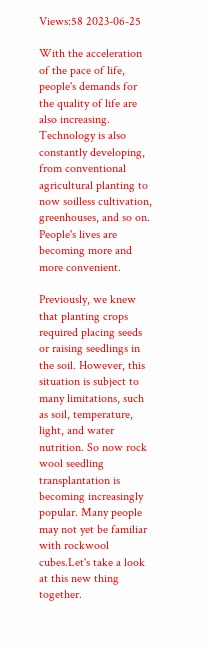Views:58 2023-06-25

With the acceleration of the pace of life, people's demands for the quality of life are also increasing. Technology is also constantly developing, from conventional agricultural planting to now soilless cultivation, greenhouses, and so on. People's lives are becoming more and more convenient.

Previously, we knew that planting crops required placing seeds or raising seedlings in the soil. However, this situation is subject to many limitations, such as soil, temperature, light, and water nutrition. So now rock wool seedling transplantation is becoming increasingly popular. Many people may not yet be familiar with rockwool cubes.Let's take a look at this new thing together.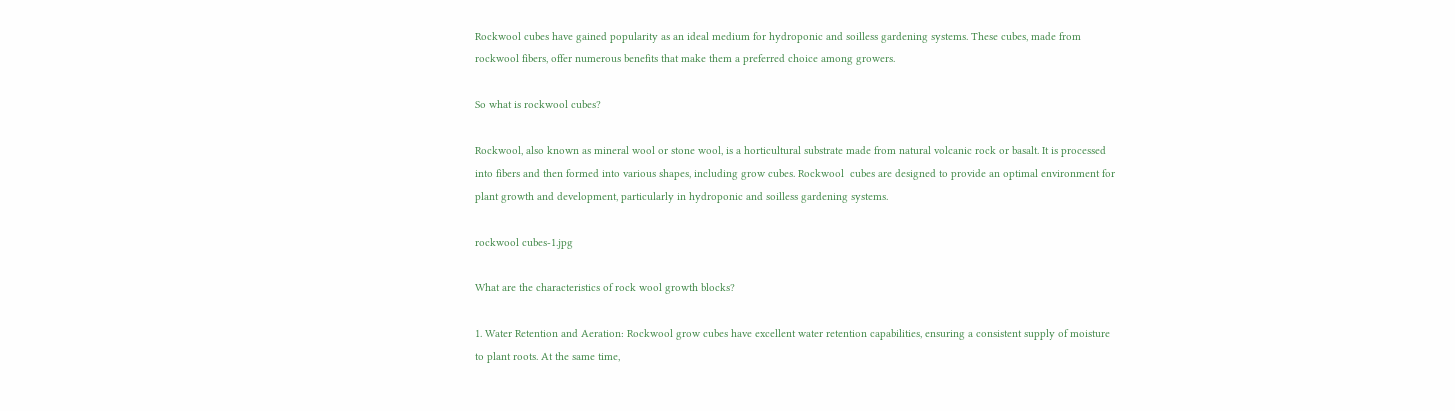Rockwool cubes have gained popularity as an ideal medium for hydroponic and soilless gardening systems. These cubes, made from rockwool fibers, offer numerous benefits that make them a preferred choice among growers.

So what is rockwool cubes?

Rockwool, also known as mineral wool or stone wool, is a horticultural substrate made from natural volcanic rock or basalt. It is processed into fibers and then formed into various shapes, including grow cubes. Rockwool  cubes are designed to provide an optimal environment for plant growth and development, particularly in hydroponic and soilless gardening systems.

rockwool cubes-1.jpg

What are the characteristics of rock wool growth blocks?

1. Water Retention and Aeration: Rockwool grow cubes have excellent water retention capabilities, ensuring a consistent supply of moisture to plant roots. At the same time,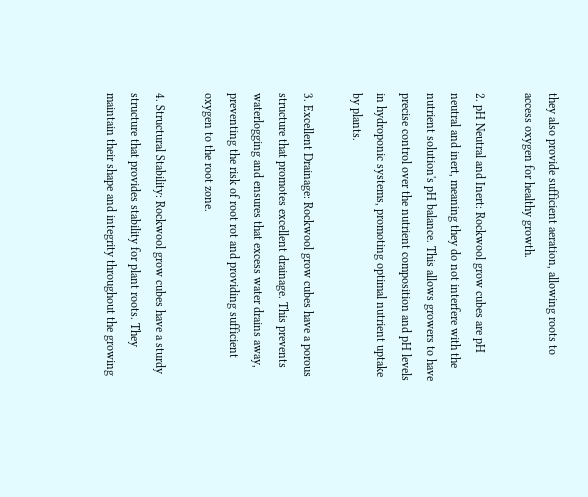they also provide sufficient aeration, allowing roots to access oxygen for healthy growth.

2. pH Neutral and Inert: Rockwool grow cubes are pH neutral and inert, meaning they do not interfere with the nutrient solution's pH balance. This allows growers to have precise control over the nutrient composition and pH levels in hydroponic systems, promoting optimal nutrient uptake by plants.

3. Excellent Drainage: Rockwool grow cubes have a porous structure that promotes excellent drainage. This prevents waterlogging and ensures that excess water drains away, preventing the risk of root rot and providing sufficient oxygen to the root zone.

4. Structural Stability: Rockwool grow cubes have a sturdy structure that provides stability for plant roots. They maintain their shape and integrity throughout the growing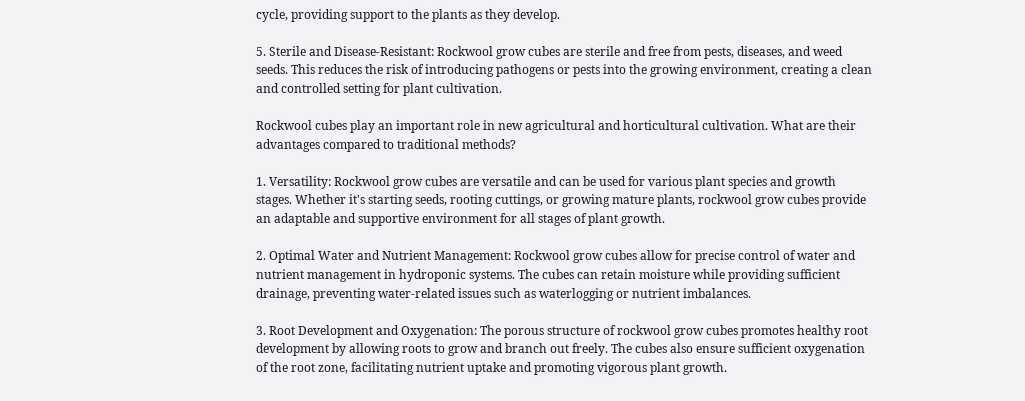cycle, providing support to the plants as they develop.

5. Sterile and Disease-Resistant: Rockwool grow cubes are sterile and free from pests, diseases, and weed seeds. This reduces the risk of introducing pathogens or pests into the growing environment, creating a clean and controlled setting for plant cultivation.

Rockwool cubes play an important role in new agricultural and horticultural cultivation. What are their advantages compared to traditional methods?

1. Versatility: Rockwool grow cubes are versatile and can be used for various plant species and growth stages. Whether it's starting seeds, rooting cuttings, or growing mature plants, rockwool grow cubes provide an adaptable and supportive environment for all stages of plant growth.

2. Optimal Water and Nutrient Management: Rockwool grow cubes allow for precise control of water and nutrient management in hydroponic systems. The cubes can retain moisture while providing sufficient drainage, preventing water-related issues such as waterlogging or nutrient imbalances.

3. Root Development and Oxygenation: The porous structure of rockwool grow cubes promotes healthy root development by allowing roots to grow and branch out freely. The cubes also ensure sufficient oxygenation of the root zone, facilitating nutrient uptake and promoting vigorous plant growth.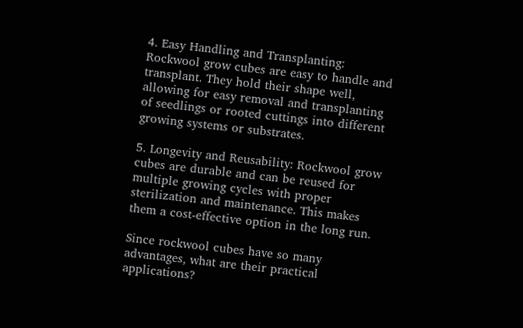4. Easy Handling and Transplanting: Rockwool grow cubes are easy to handle and transplant. They hold their shape well, allowing for easy removal and transplanting of seedlings or rooted cuttings into different growing systems or substrates.

5. Longevity and Reusability: Rockwool grow cubes are durable and can be reused for multiple growing cycles with proper sterilization and maintenance. This makes them a cost-effective option in the long run.

Since rockwool cubes have so many advantages, what are their practical applications?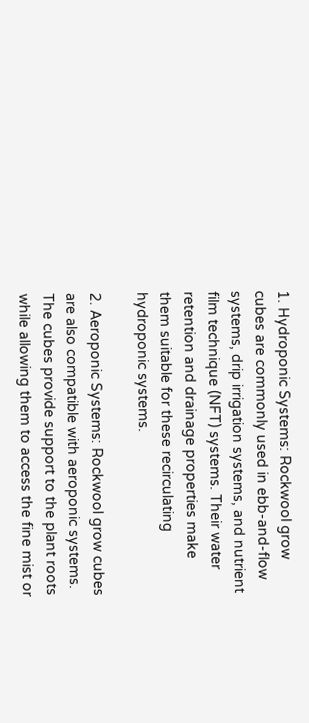1. Hydroponic Systems: Rockwool grow cubes are commonly used in ebb-and-flow systems, drip irrigation systems, and nutrient film technique (NFT) systems. Their water retention and drainage properties make them suitable for these recirculating hydroponic systems.

2. Aeroponic Systems: Rockwool grow cubes are also compatible with aeroponic systems. The cubes provide support to the plant roots while allowing them to access the fine mist or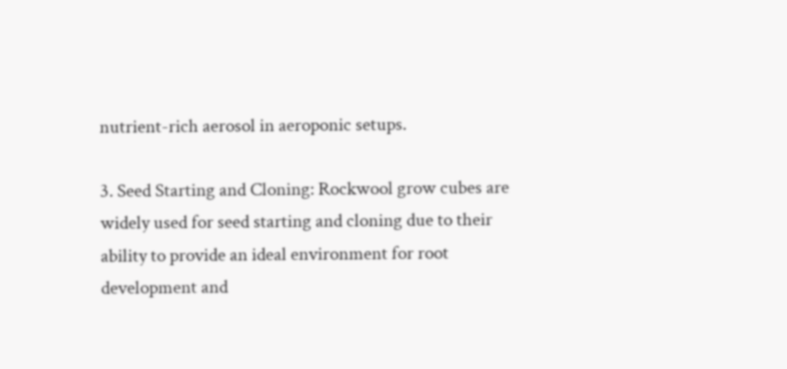nutrient-rich aerosol in aeroponic setups.

3. Seed Starting and Cloning: Rockwool grow cubes are widely used for seed starting and cloning due to their ability to provide an ideal environment for root development and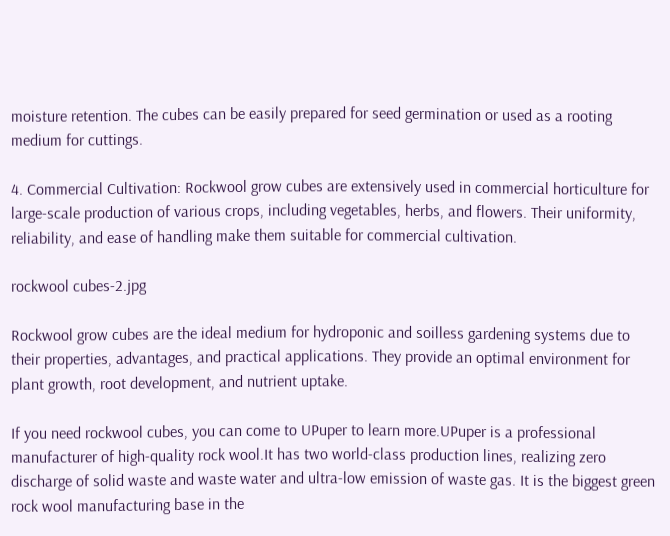moisture retention. The cubes can be easily prepared for seed germination or used as a rooting medium for cuttings.

4. Commercial Cultivation: Rockwool grow cubes are extensively used in commercial horticulture for large-scale production of various crops, including vegetables, herbs, and flowers. Their uniformity, reliability, and ease of handling make them suitable for commercial cultivation.

rockwool cubes-2.jpg

Rockwool grow cubes are the ideal medium for hydroponic and soilless gardening systems due to their properties, advantages, and practical applications. They provide an optimal environment for plant growth, root development, and nutrient uptake.

If you need rockwool cubes, you can come to UPuper to learn more.UPuper is a professional manufacturer of high-quality rock wool.It has two world-class production lines, realizing zero discharge of solid waste and waste water and ultra-low emission of waste gas. It is the biggest green rock wool manufacturing base in the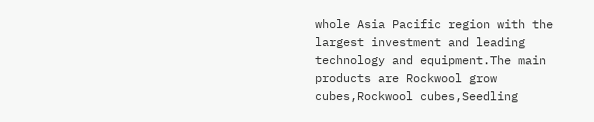whole Asia Pacific region with the largest investment and leading technology and equipment.The main products are Rockwool grow cubes,Rockwool cubes,Seedling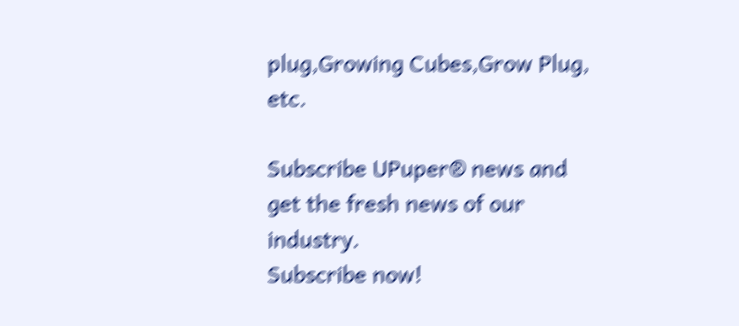plug,Growing Cubes,Grow Plug, etc.

Subscribe UPuper® news and get the fresh news of our industry.
Subscribe now!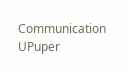Communication UPuper